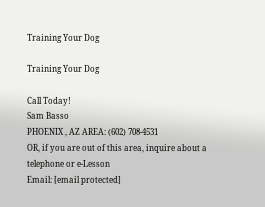Training Your Dog

Training Your Dog

Call Today!
Sam Basso
PHOENIX , AZ AREA: (602) 708-4531
OR, if you are out of this area, inquire about a telephone or e-Lesson
Email: [email protected]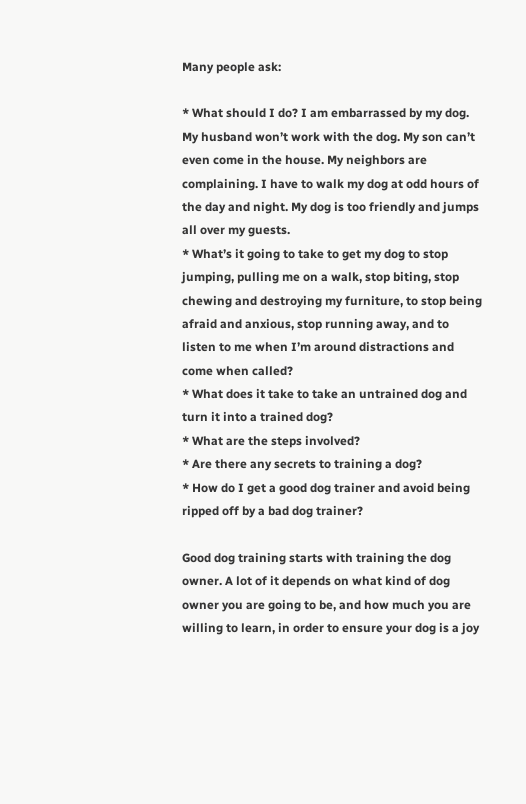Many people ask:

* What should I do? I am embarrassed by my dog. My husband won’t work with the dog. My son can’t even come in the house. My neighbors are complaining. I have to walk my dog at odd hours of the day and night. My dog is too friendly and jumps all over my guests.
* What’s it going to take to get my dog to stop jumping, pulling me on a walk, stop biting, stop chewing and destroying my furniture, to stop being afraid and anxious, stop running away, and to listen to me when I’m around distractions and come when called?
* What does it take to take an untrained dog and turn it into a trained dog?
* What are the steps involved?
* Are there any secrets to training a dog?
* How do I get a good dog trainer and avoid being ripped off by a bad dog trainer?

Good dog training starts with training the dog owner. A lot of it depends on what kind of dog owner you are going to be, and how much you are willing to learn, in order to ensure your dog is a joy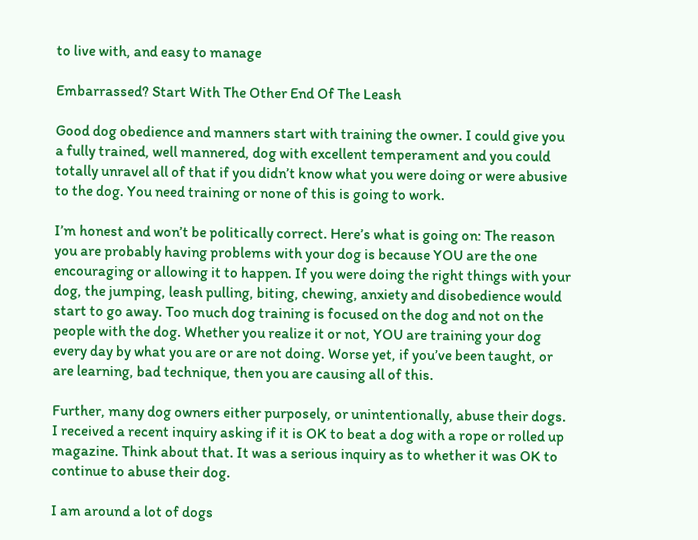to live with, and easy to manage

Embarrassed? Start With The Other End Of The Leash

Good dog obedience and manners start with training the owner. I could give you a fully trained, well mannered, dog with excellent temperament and you could totally unravel all of that if you didn’t know what you were doing or were abusive to the dog. You need training or none of this is going to work.

I’m honest and won’t be politically correct. Here’s what is going on: The reason you are probably having problems with your dog is because YOU are the one encouraging or allowing it to happen. If you were doing the right things with your dog, the jumping, leash pulling, biting, chewing, anxiety and disobedience would start to go away. Too much dog training is focused on the dog and not on the people with the dog. Whether you realize it or not, YOU are training your dog every day by what you are or are not doing. Worse yet, if you’ve been taught, or are learning, bad technique, then you are causing all of this.

Further, many dog owners either purposely, or unintentionally, abuse their dogs. I received a recent inquiry asking if it is OK to beat a dog with a rope or rolled up magazine. Think about that. It was a serious inquiry as to whether it was OK to continue to abuse their dog.

I am around a lot of dogs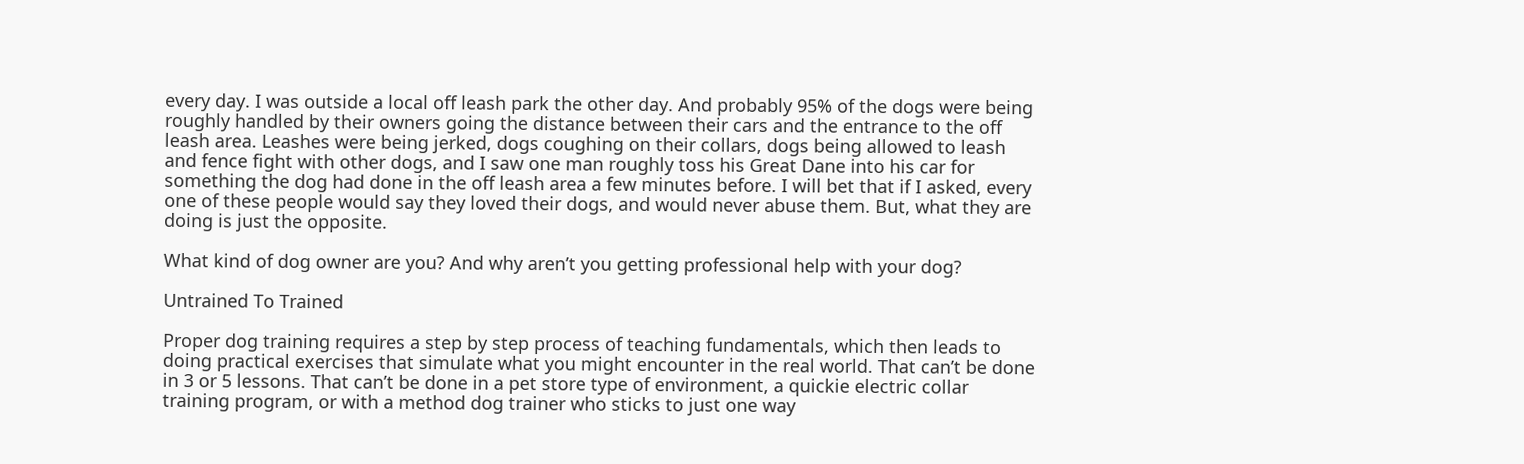every day. I was outside a local off leash park the other day. And probably 95% of the dogs were being roughly handled by their owners going the distance between their cars and the entrance to the off leash area. Leashes were being jerked, dogs coughing on their collars, dogs being allowed to leash and fence fight with other dogs, and I saw one man roughly toss his Great Dane into his car for something the dog had done in the off leash area a few minutes before. I will bet that if I asked, every one of these people would say they loved their dogs, and would never abuse them. But, what they are doing is just the opposite.

What kind of dog owner are you? And why aren’t you getting professional help with your dog?

Untrained To Trained

Proper dog training requires a step by step process of teaching fundamentals, which then leads to doing practical exercises that simulate what you might encounter in the real world. That can’t be done in 3 or 5 lessons. That can’t be done in a pet store type of environment, a quickie electric collar training program, or with a method dog trainer who sticks to just one way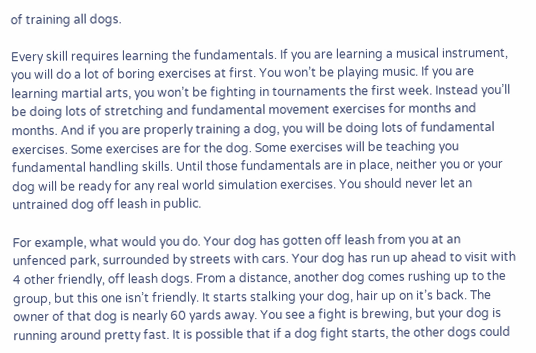of training all dogs.

Every skill requires learning the fundamentals. If you are learning a musical instrument, you will do a lot of boring exercises at first. You won’t be playing music. If you are learning martial arts, you won’t be fighting in tournaments the first week. Instead you’ll be doing lots of stretching and fundamental movement exercises for months and months. And if you are properly training a dog, you will be doing lots of fundamental exercises. Some exercises are for the dog. Some exercises will be teaching you fundamental handling skills. Until those fundamentals are in place, neither you or your dog will be ready for any real world simulation exercises. You should never let an untrained dog off leash in public.

For example, what would you do. Your dog has gotten off leash from you at an unfenced park, surrounded by streets with cars. Your dog has run up ahead to visit with 4 other friendly, off leash dogs. From a distance, another dog comes rushing up to the group, but this one isn’t friendly. It starts stalking your dog, hair up on it’s back. The owner of that dog is nearly 60 yards away. You see a fight is brewing, but your dog is running around pretty fast. It is possible that if a dog fight starts, the other dogs could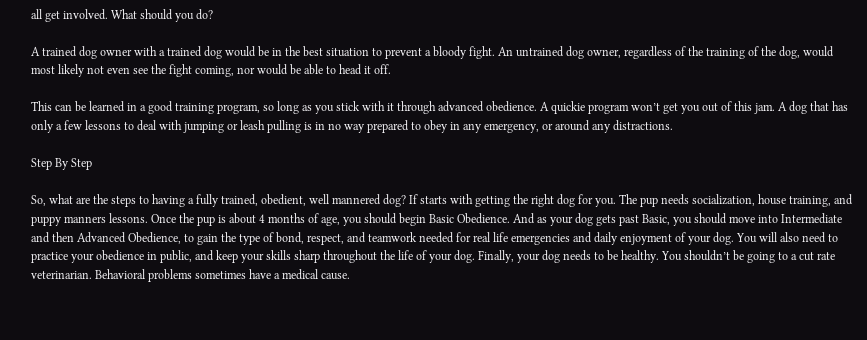all get involved. What should you do?

A trained dog owner with a trained dog would be in the best situation to prevent a bloody fight. An untrained dog owner, regardless of the training of the dog, would most likely not even see the fight coming, nor would be able to head it off.

This can be learned in a good training program, so long as you stick with it through advanced obedience. A quickie program won’t get you out of this jam. A dog that has only a few lessons to deal with jumping or leash pulling is in no way prepared to obey in any emergency, or around any distractions.

Step By Step

So, what are the steps to having a fully trained, obedient, well mannered dog? If starts with getting the right dog for you. The pup needs socialization, house training, and puppy manners lessons. Once the pup is about 4 months of age, you should begin Basic Obedience. And as your dog gets past Basic, you should move into Intermediate and then Advanced Obedience, to gain the type of bond, respect, and teamwork needed for real life emergencies and daily enjoyment of your dog. You will also need to practice your obedience in public, and keep your skills sharp throughout the life of your dog. Finally, your dog needs to be healthy. You shouldn’t be going to a cut rate veterinarian. Behavioral problems sometimes have a medical cause.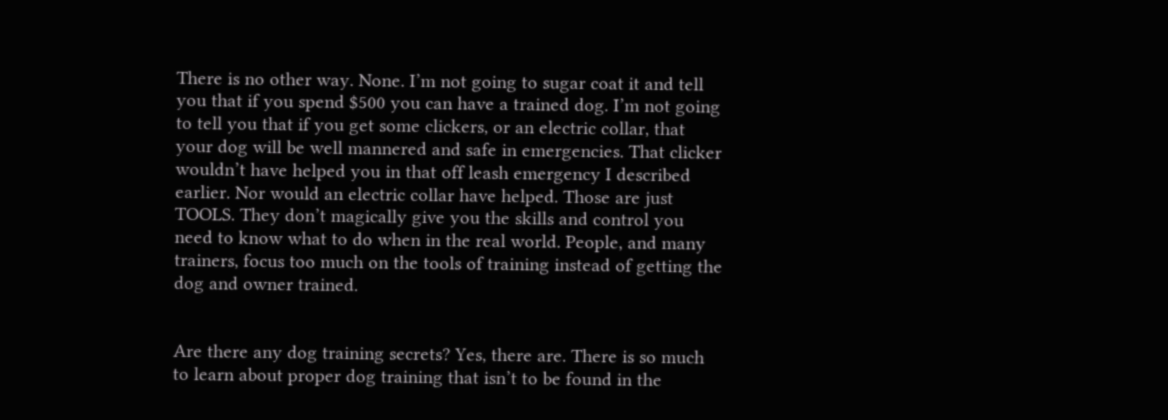There is no other way. None. I’m not going to sugar coat it and tell you that if you spend $500 you can have a trained dog. I’m not going to tell you that if you get some clickers, or an electric collar, that your dog will be well mannered and safe in emergencies. That clicker wouldn’t have helped you in that off leash emergency I described earlier. Nor would an electric collar have helped. Those are just TOOLS. They don’t magically give you the skills and control you need to know what to do when in the real world. People, and many trainers, focus too much on the tools of training instead of getting the dog and owner trained.


Are there any dog training secrets? Yes, there are. There is so much to learn about proper dog training that isn’t to be found in the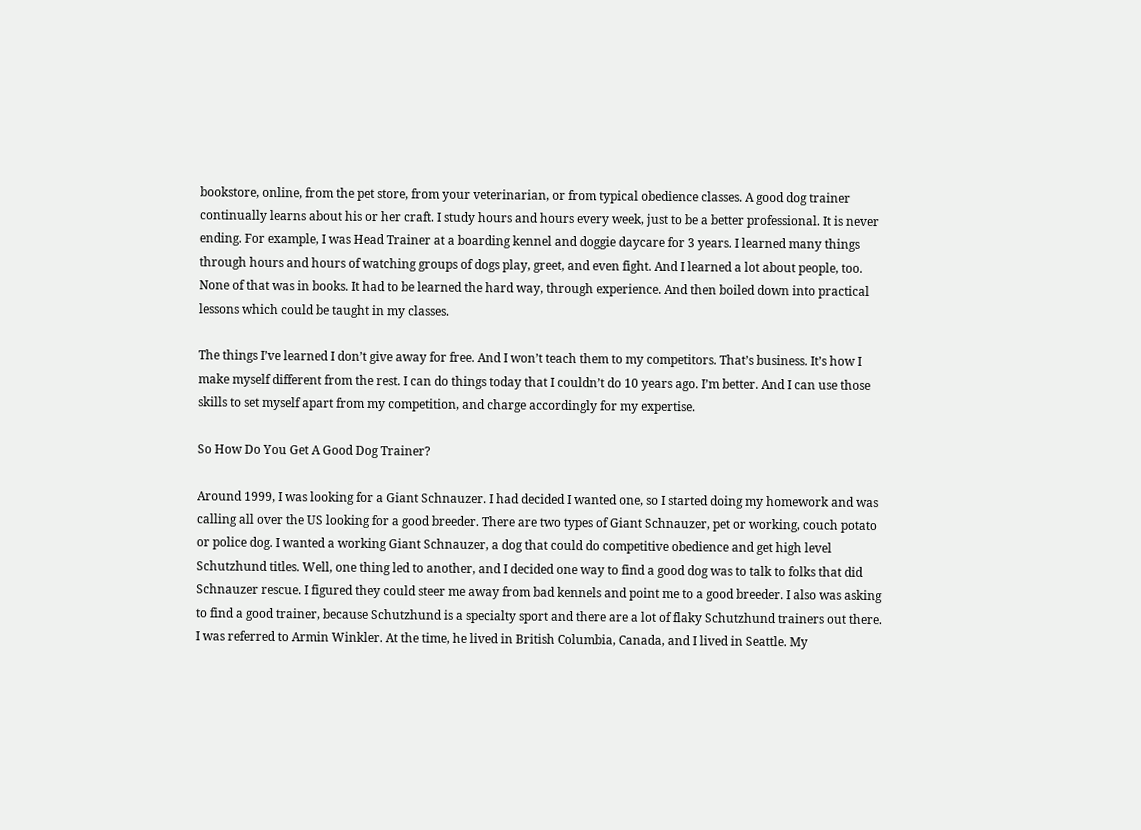bookstore, online, from the pet store, from your veterinarian, or from typical obedience classes. A good dog trainer continually learns about his or her craft. I study hours and hours every week, just to be a better professional. It is never ending. For example, I was Head Trainer at a boarding kennel and doggie daycare for 3 years. I learned many things through hours and hours of watching groups of dogs play, greet, and even fight. And I learned a lot about people, too. None of that was in books. It had to be learned the hard way, through experience. And then boiled down into practical lessons which could be taught in my classes.

The things I’ve learned I don’t give away for free. And I won’t teach them to my competitors. That’s business. It’s how I make myself different from the rest. I can do things today that I couldn’t do 10 years ago. I’m better. And I can use those skills to set myself apart from my competition, and charge accordingly for my expertise.

So How Do You Get A Good Dog Trainer?

Around 1999, I was looking for a Giant Schnauzer. I had decided I wanted one, so I started doing my homework and was calling all over the US looking for a good breeder. There are two types of Giant Schnauzer, pet or working, couch potato or police dog. I wanted a working Giant Schnauzer, a dog that could do competitive obedience and get high level Schutzhund titles. Well, one thing led to another, and I decided one way to find a good dog was to talk to folks that did Schnauzer rescue. I figured they could steer me away from bad kennels and point me to a good breeder. I also was asking to find a good trainer, because Schutzhund is a specialty sport and there are a lot of flaky Schutzhund trainers out there. I was referred to Armin Winkler. At the time, he lived in British Columbia, Canada, and I lived in Seattle. My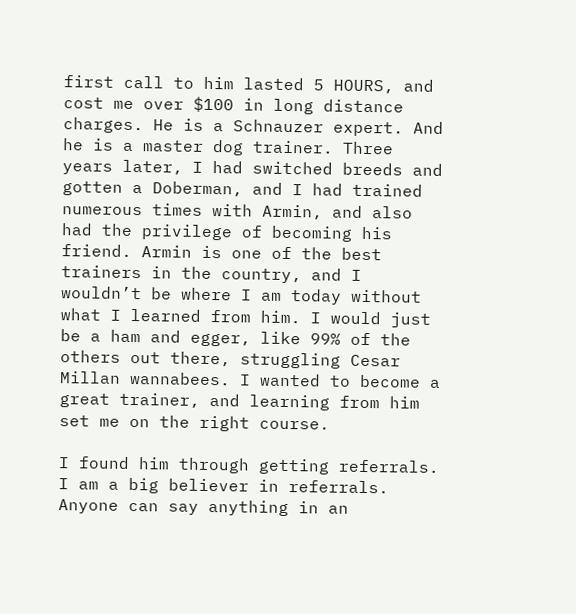first call to him lasted 5 HOURS, and cost me over $100 in long distance charges. He is a Schnauzer expert. And he is a master dog trainer. Three years later, I had switched breeds and gotten a Doberman, and I had trained numerous times with Armin, and also had the privilege of becoming his friend. Armin is one of the best trainers in the country, and I wouldn’t be where I am today without what I learned from him. I would just be a ham and egger, like 99% of the others out there, struggling Cesar Millan wannabees. I wanted to become a great trainer, and learning from him set me on the right course.

I found him through getting referrals. I am a big believer in referrals. Anyone can say anything in an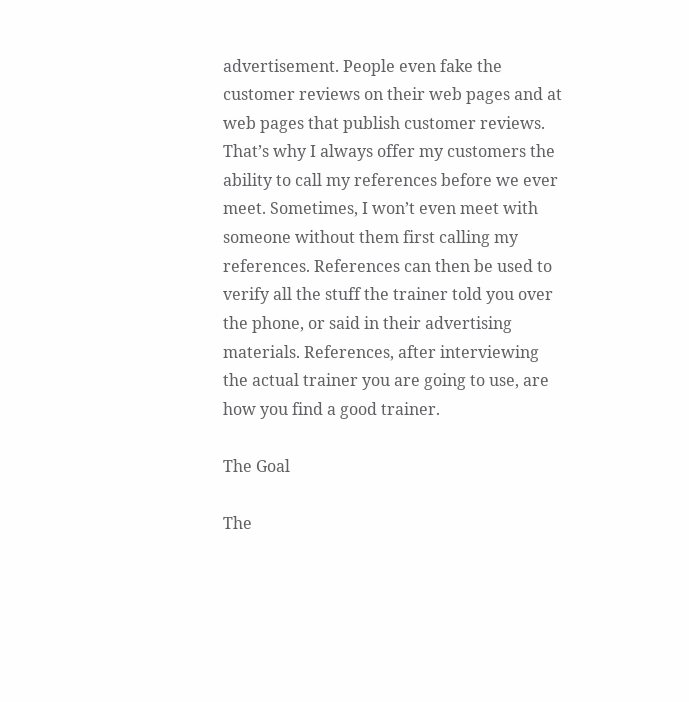advertisement. People even fake the customer reviews on their web pages and at web pages that publish customer reviews. That’s why I always offer my customers the ability to call my references before we ever meet. Sometimes, I won’t even meet with someone without them first calling my references. References can then be used to verify all the stuff the trainer told you over the phone, or said in their advertising materials. References, after interviewing the actual trainer you are going to use, are how you find a good trainer.

The Goal

The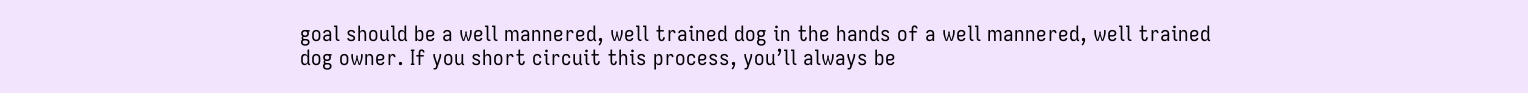goal should be a well mannered, well trained dog in the hands of a well mannered, well trained dog owner. If you short circuit this process, you’ll always be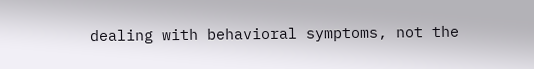dealing with behavioral symptoms, not the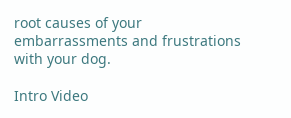root causes of your embarrassments and frustrations with your dog.

Intro Video